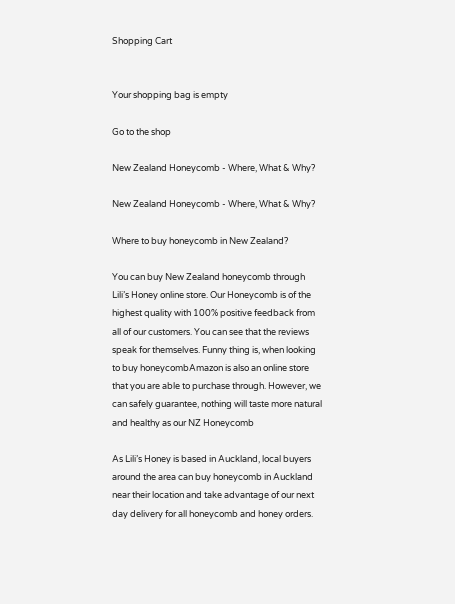Shopping Cart


Your shopping bag is empty

Go to the shop

New Zealand Honeycomb - Where, What & Why?

New Zealand Honeycomb - Where, What & Why?

Where to buy honeycomb in New Zealand?

You can buy New Zealand honeycomb through Lili’s Honey online store. Our Honeycomb is of the highest quality with 100% positive feedback from all of our customers. You can see that the reviews speak for themselves. Funny thing is, when looking to buy honeycombAmazon is also an online store that you are able to purchase through. However, we can safely guarantee, nothing will taste more natural and healthy as our NZ Honeycomb

As Lili’s Honey is based in Auckland, local buyers around the area can buy honeycomb in Auckland near their location and take advantage of our next day delivery for all honeycomb and honey orders.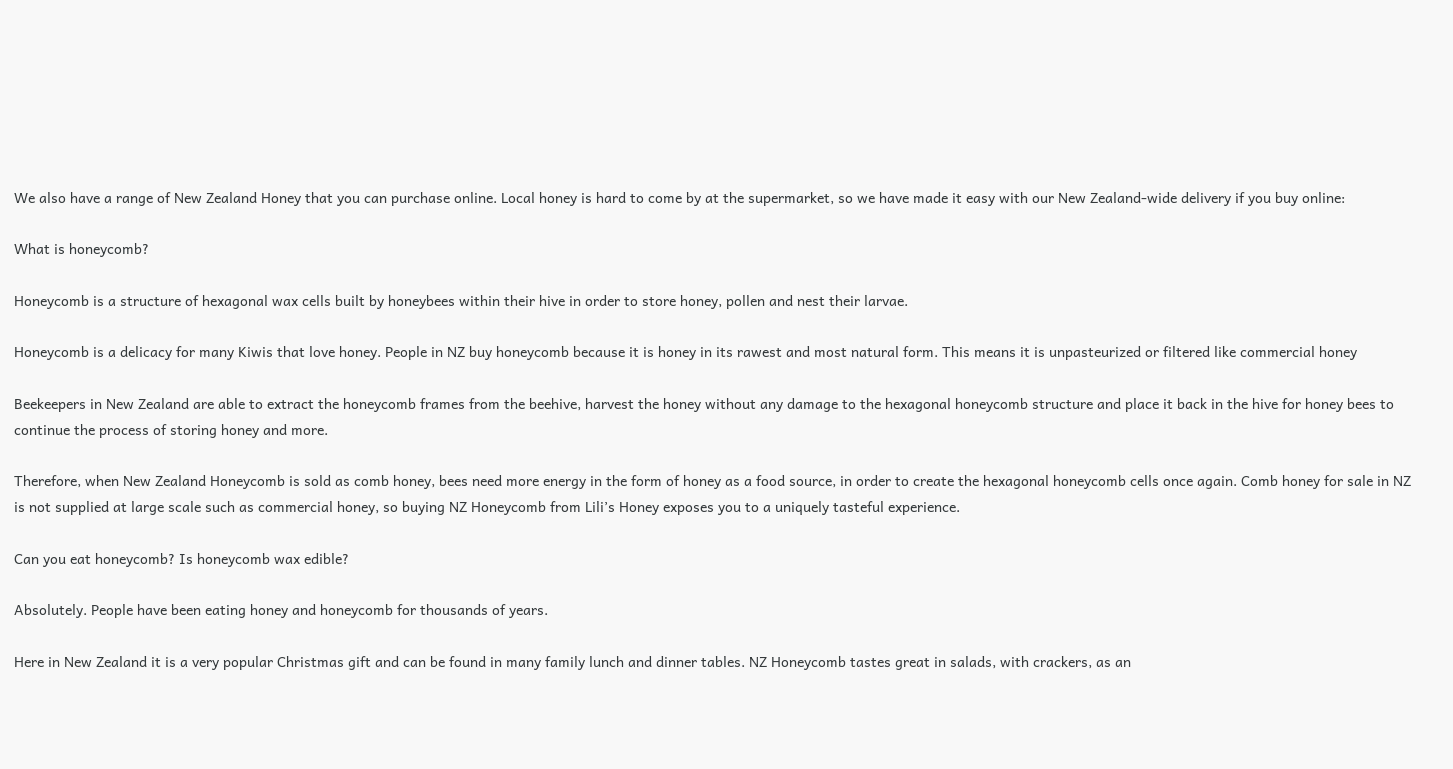We also have a range of New Zealand Honey that you can purchase online. Local honey is hard to come by at the supermarket, so we have made it easy with our New Zealand-wide delivery if you buy online:

What is honeycomb?

Honeycomb is a structure of hexagonal wax cells built by honeybees within their hive in order to store honey, pollen and nest their larvae.

Honeycomb is a delicacy for many Kiwis that love honey. People in NZ buy honeycomb because it is honey in its rawest and most natural form. This means it is unpasteurized or filtered like commercial honey

Beekeepers in New Zealand are able to extract the honeycomb frames from the beehive, harvest the honey without any damage to the hexagonal honeycomb structure and place it back in the hive for honey bees to continue the process of storing honey and more.

Therefore, when New Zealand Honeycomb is sold as comb honey, bees need more energy in the form of honey as a food source, in order to create the hexagonal honeycomb cells once again. Comb honey for sale in NZ is not supplied at large scale such as commercial honey, so buying NZ Honeycomb from Lili’s Honey exposes you to a uniquely tasteful experience.

Can you eat honeycomb? Is honeycomb wax edible?

Absolutely. People have been eating honey and honeycomb for thousands of years.

Here in New Zealand it is a very popular Christmas gift and can be found in many family lunch and dinner tables. NZ Honeycomb tastes great in salads, with crackers, as an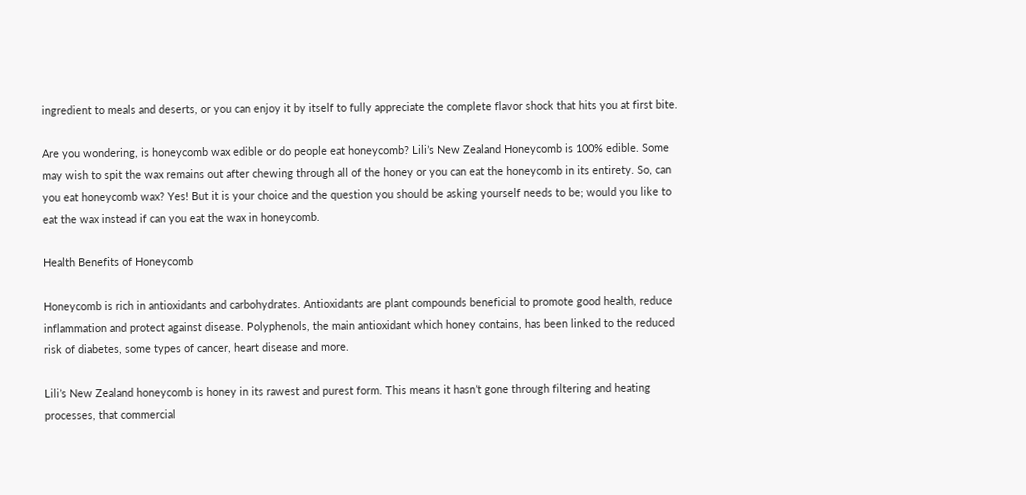ingredient to meals and deserts, or you can enjoy it by itself to fully appreciate the complete flavor shock that hits you at first bite.

Are you wondering, is honeycomb wax edible or do people eat honeycomb? Lili’s New Zealand Honeycomb is 100% edible. Some may wish to spit the wax remains out after chewing through all of the honey or you can eat the honeycomb in its entirety. So, can you eat honeycomb wax? Yes! But it is your choice and the question you should be asking yourself needs to be; would you like to eat the wax instead if can you eat the wax in honeycomb.

Health Benefits of Honeycomb

Honeycomb is rich in antioxidants and carbohydrates. Antioxidants are plant compounds beneficial to promote good health, reduce inflammation and protect against disease. Polyphenols, the main antioxidant which honey contains, has been linked to the reduced risk of diabetes, some types of cancer, heart disease and more.

Lili’s New Zealand honeycomb is honey in its rawest and purest form. This means it hasn’t gone through filtering and heating processes, that commercial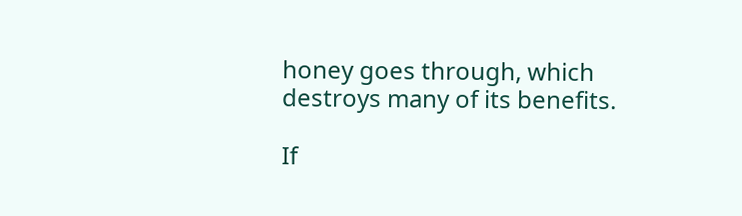honey goes through, which destroys many of its benefits.

If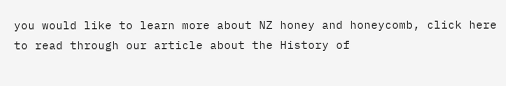you would like to learn more about NZ honey and honeycomb, click here to read through our article about the History of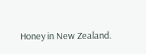Honey in New Zealand.